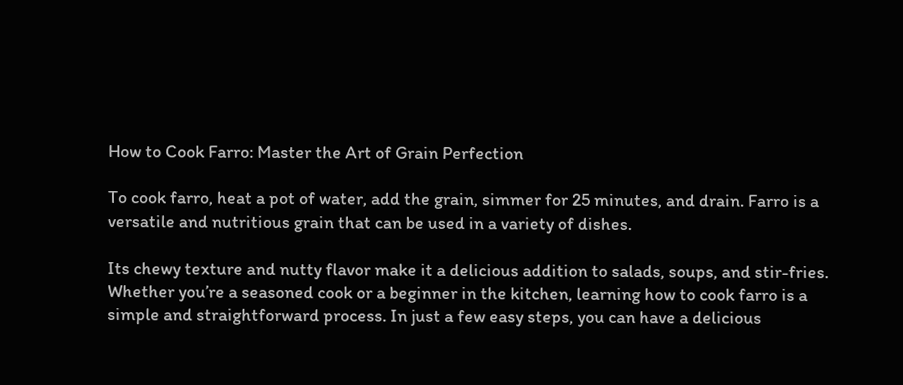How to Cook Farro: Master the Art of Grain Perfection

To cook farro, heat a pot of water, add the grain, simmer for 25 minutes, and drain. Farro is a versatile and nutritious grain that can be used in a variety of dishes.

Its chewy texture and nutty flavor make it a delicious addition to salads, soups, and stir-fries. Whether you’re a seasoned cook or a beginner in the kitchen, learning how to cook farro is a simple and straightforward process. In just a few easy steps, you can have a delicious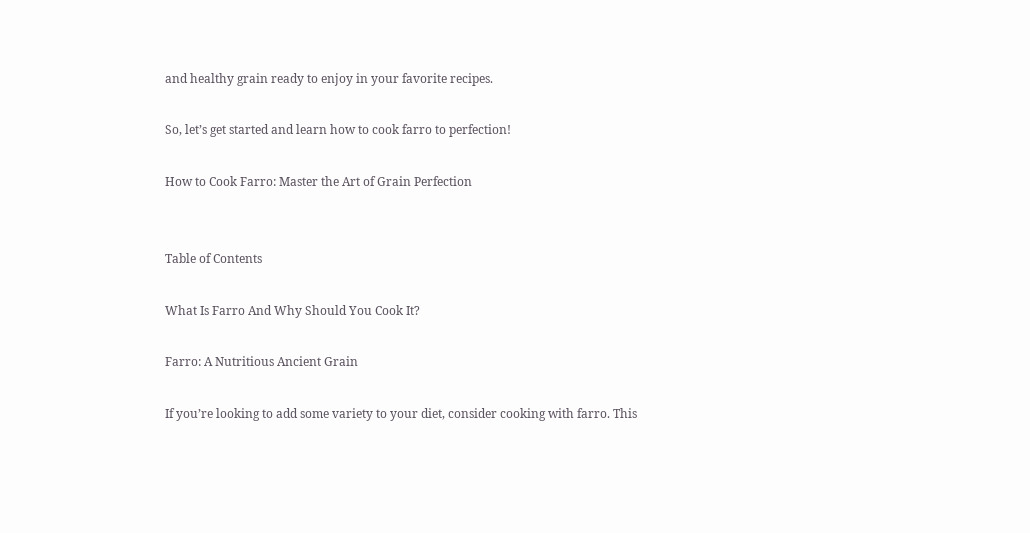and healthy grain ready to enjoy in your favorite recipes.

So, let’s get started and learn how to cook farro to perfection!

How to Cook Farro: Master the Art of Grain Perfection


Table of Contents

What Is Farro And Why Should You Cook It?

Farro: A Nutritious Ancient Grain

If you’re looking to add some variety to your diet, consider cooking with farro. This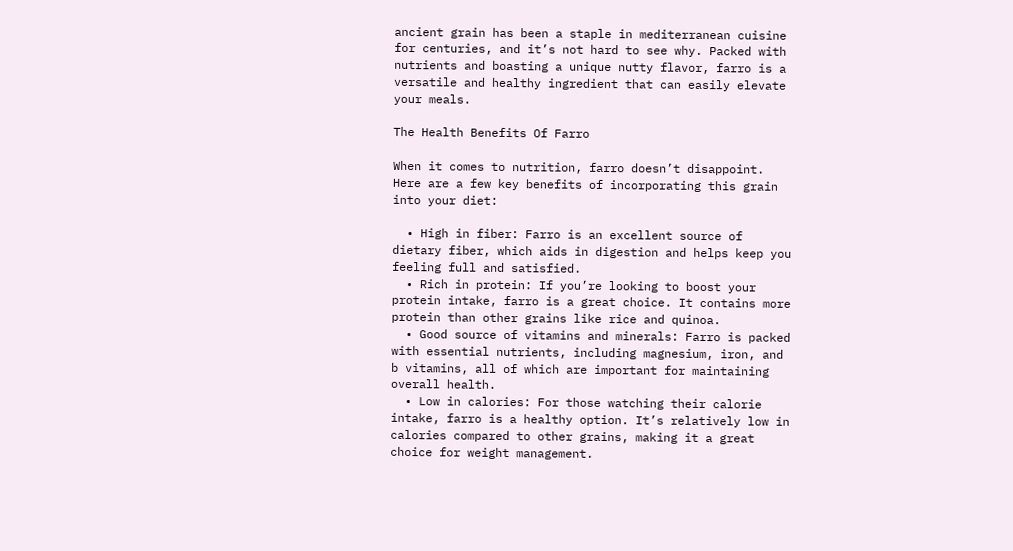ancient grain has been a staple in mediterranean cuisine for centuries, and it’s not hard to see why. Packed with nutrients and boasting a unique nutty flavor, farro is a versatile and healthy ingredient that can easily elevate your meals.

The Health Benefits Of Farro

When it comes to nutrition, farro doesn’t disappoint. Here are a few key benefits of incorporating this grain into your diet:

  • High in fiber: Farro is an excellent source of dietary fiber, which aids in digestion and helps keep you feeling full and satisfied.
  • Rich in protein: If you’re looking to boost your protein intake, farro is a great choice. It contains more protein than other grains like rice and quinoa.
  • Good source of vitamins and minerals: Farro is packed with essential nutrients, including magnesium, iron, and b vitamins, all of which are important for maintaining overall health.
  • Low in calories: For those watching their calorie intake, farro is a healthy option. It’s relatively low in calories compared to other grains, making it a great choice for weight management.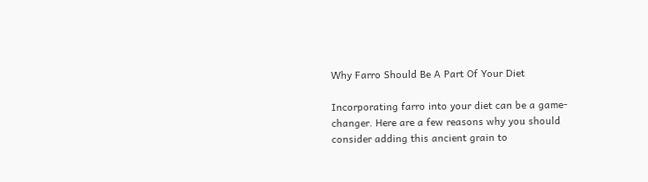Why Farro Should Be A Part Of Your Diet

Incorporating farro into your diet can be a game-changer. Here are a few reasons why you should consider adding this ancient grain to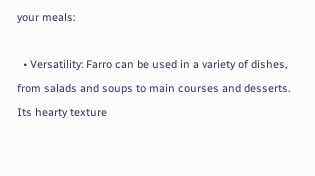your meals:

  • Versatility: Farro can be used in a variety of dishes, from salads and soups to main courses and desserts. Its hearty texture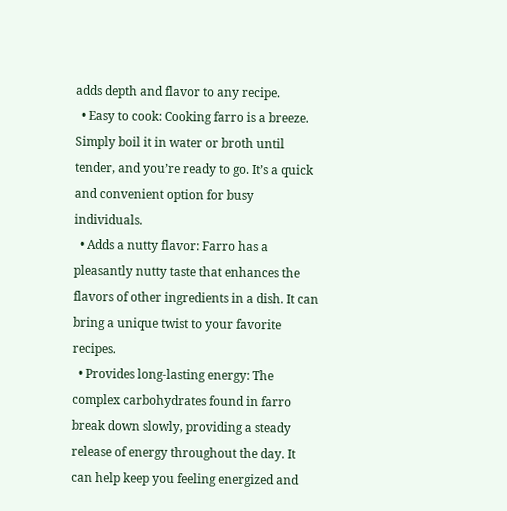adds depth and flavor to any recipe.
  • Easy to cook: Cooking farro is a breeze. Simply boil it in water or broth until tender, and you’re ready to go. It’s a quick and convenient option for busy individuals.
  • Adds a nutty flavor: Farro has a pleasantly nutty taste that enhances the flavors of other ingredients in a dish. It can bring a unique twist to your favorite recipes.
  • Provides long-lasting energy: The complex carbohydrates found in farro break down slowly, providing a steady release of energy throughout the day. It can help keep you feeling energized and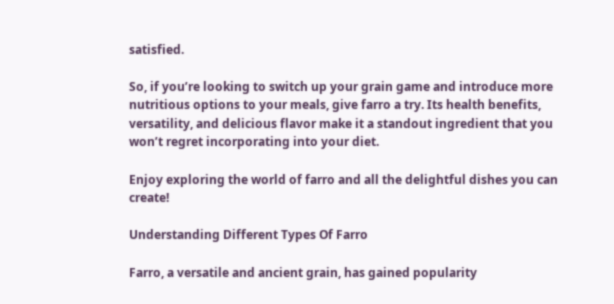satisfied.

So, if you’re looking to switch up your grain game and introduce more nutritious options to your meals, give farro a try. Its health benefits, versatility, and delicious flavor make it a standout ingredient that you won’t regret incorporating into your diet.

Enjoy exploring the world of farro and all the delightful dishes you can create!

Understanding Different Types Of Farro

Farro, a versatile and ancient grain, has gained popularity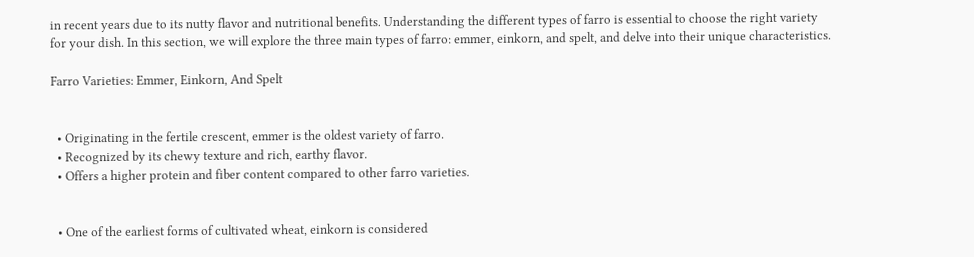in recent years due to its nutty flavor and nutritional benefits. Understanding the different types of farro is essential to choose the right variety for your dish. In this section, we will explore the three main types of farro: emmer, einkorn, and spelt, and delve into their unique characteristics.

Farro Varieties: Emmer, Einkorn, And Spelt


  • Originating in the fertile crescent, emmer is the oldest variety of farro.
  • Recognized by its chewy texture and rich, earthy flavor.
  • Offers a higher protein and fiber content compared to other farro varieties.


  • One of the earliest forms of cultivated wheat, einkorn is considered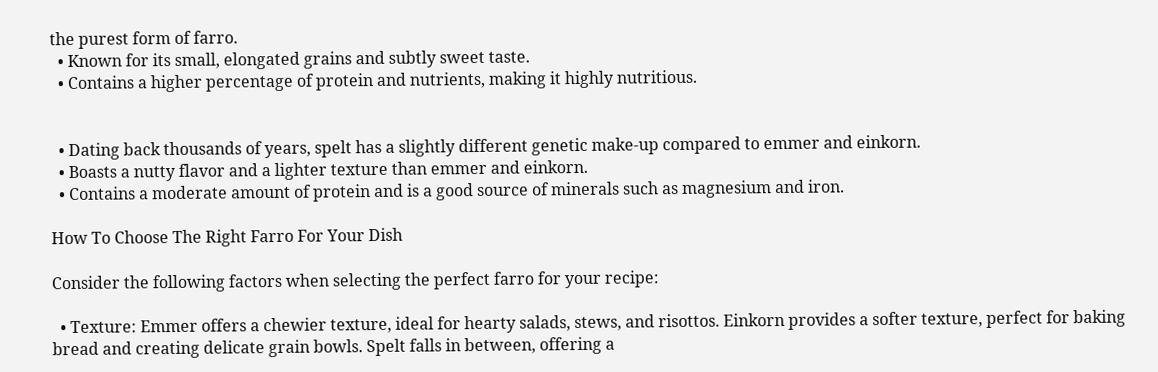the purest form of farro.
  • Known for its small, elongated grains and subtly sweet taste.
  • Contains a higher percentage of protein and nutrients, making it highly nutritious.


  • Dating back thousands of years, spelt has a slightly different genetic make-up compared to emmer and einkorn.
  • Boasts a nutty flavor and a lighter texture than emmer and einkorn.
  • Contains a moderate amount of protein and is a good source of minerals such as magnesium and iron.

How To Choose The Right Farro For Your Dish

Consider the following factors when selecting the perfect farro for your recipe:

  • Texture: Emmer offers a chewier texture, ideal for hearty salads, stews, and risottos. Einkorn provides a softer texture, perfect for baking bread and creating delicate grain bowls. Spelt falls in between, offering a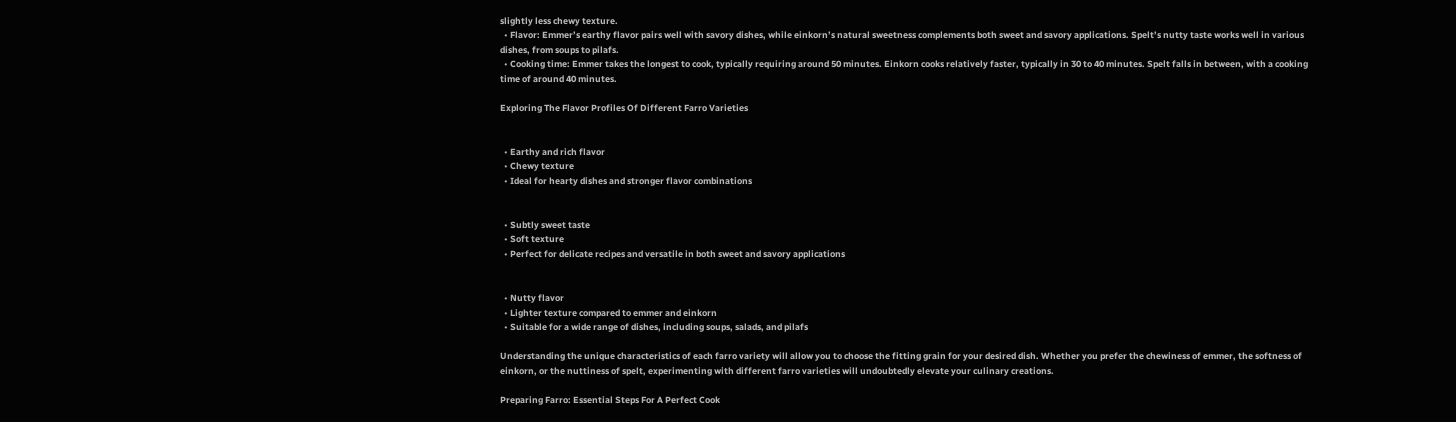slightly less chewy texture.
  • Flavor: Emmer’s earthy flavor pairs well with savory dishes, while einkorn’s natural sweetness complements both sweet and savory applications. Spelt’s nutty taste works well in various dishes, from soups to pilafs.
  • Cooking time: Emmer takes the longest to cook, typically requiring around 50 minutes. Einkorn cooks relatively faster, typically in 30 to 40 minutes. Spelt falls in between, with a cooking time of around 40 minutes.

Exploring The Flavor Profiles Of Different Farro Varieties


  • Earthy and rich flavor
  • Chewy texture
  • Ideal for hearty dishes and stronger flavor combinations


  • Subtly sweet taste
  • Soft texture
  • Perfect for delicate recipes and versatile in both sweet and savory applications


  • Nutty flavor
  • Lighter texture compared to emmer and einkorn
  • Suitable for a wide range of dishes, including soups, salads, and pilafs

Understanding the unique characteristics of each farro variety will allow you to choose the fitting grain for your desired dish. Whether you prefer the chewiness of emmer, the softness of einkorn, or the nuttiness of spelt, experimenting with different farro varieties will undoubtedly elevate your culinary creations.

Preparing Farro: Essential Steps For A Perfect Cook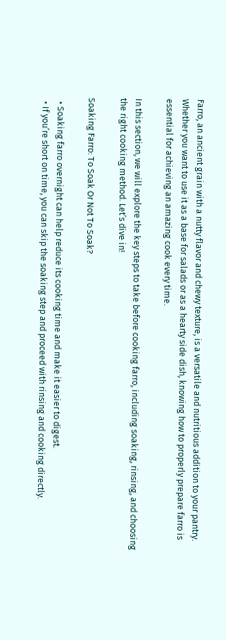Farro, an ancient grain with a nutty flavor and chewy texture, is a versatile and nutritious addition to your pantry. Whether you want to use it as a base for salads or as a hearty side dish, knowing how to properly prepare farro is essential for achieving an amazing cook every time.

In this section, we will explore the key steps to take before cooking farro, including soaking, rinsing, and choosing the right cooking method. Let’s dive in!

Soaking Farro: To Soak Or Not To Soak?

  • Soaking farro overnight can help reduce its cooking time and make it easier to digest.
  • If you’re short on time, you can skip the soaking step and proceed with rinsing and cooking directly.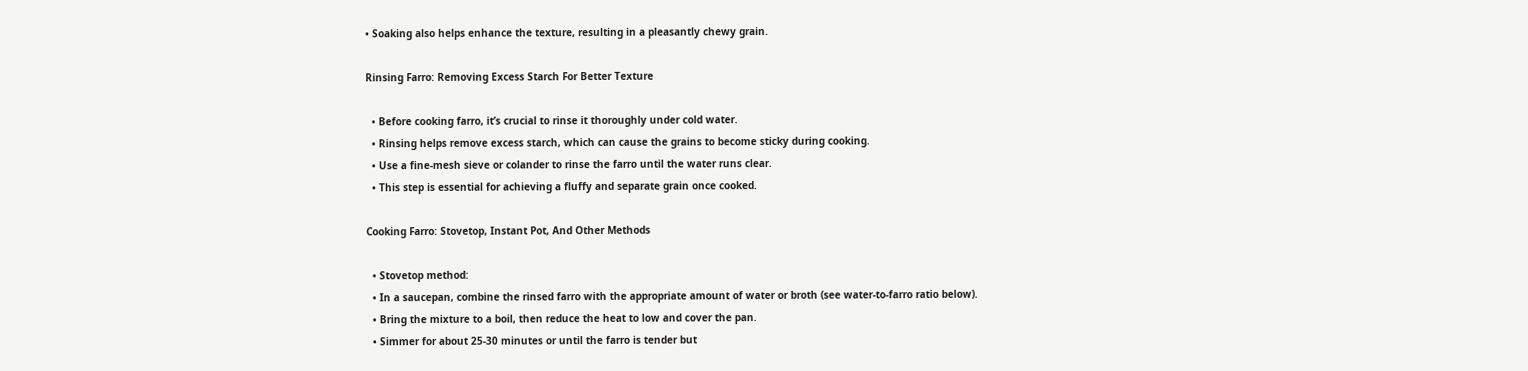• Soaking also helps enhance the texture, resulting in a pleasantly chewy grain.

Rinsing Farro: Removing Excess Starch For Better Texture

  • Before cooking farro, it’s crucial to rinse it thoroughly under cold water.
  • Rinsing helps remove excess starch, which can cause the grains to become sticky during cooking.
  • Use a fine-mesh sieve or colander to rinse the farro until the water runs clear.
  • This step is essential for achieving a fluffy and separate grain once cooked.

Cooking Farro: Stovetop, Instant Pot, And Other Methods

  • Stovetop method:
  • In a saucepan, combine the rinsed farro with the appropriate amount of water or broth (see water-to-farro ratio below).
  • Bring the mixture to a boil, then reduce the heat to low and cover the pan.
  • Simmer for about 25-30 minutes or until the farro is tender but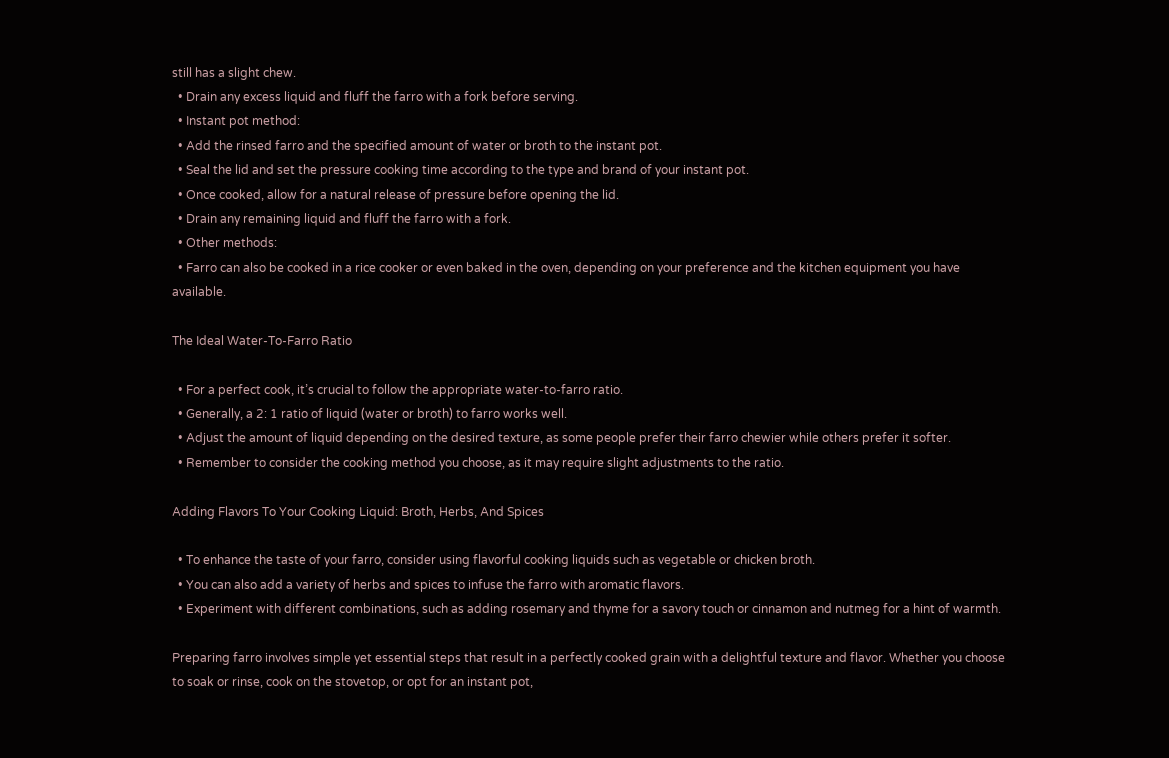still has a slight chew.
  • Drain any excess liquid and fluff the farro with a fork before serving.
  • Instant pot method:
  • Add the rinsed farro and the specified amount of water or broth to the instant pot.
  • Seal the lid and set the pressure cooking time according to the type and brand of your instant pot.
  • Once cooked, allow for a natural release of pressure before opening the lid.
  • Drain any remaining liquid and fluff the farro with a fork.
  • Other methods:
  • Farro can also be cooked in a rice cooker or even baked in the oven, depending on your preference and the kitchen equipment you have available.

The Ideal Water-To-Farro Ratio

  • For a perfect cook, it’s crucial to follow the appropriate water-to-farro ratio.
  • Generally, a 2: 1 ratio of liquid (water or broth) to farro works well.
  • Adjust the amount of liquid depending on the desired texture, as some people prefer their farro chewier while others prefer it softer.
  • Remember to consider the cooking method you choose, as it may require slight adjustments to the ratio.

Adding Flavors To Your Cooking Liquid: Broth, Herbs, And Spices

  • To enhance the taste of your farro, consider using flavorful cooking liquids such as vegetable or chicken broth.
  • You can also add a variety of herbs and spices to infuse the farro with aromatic flavors.
  • Experiment with different combinations, such as adding rosemary and thyme for a savory touch or cinnamon and nutmeg for a hint of warmth.

Preparing farro involves simple yet essential steps that result in a perfectly cooked grain with a delightful texture and flavor. Whether you choose to soak or rinse, cook on the stovetop, or opt for an instant pot,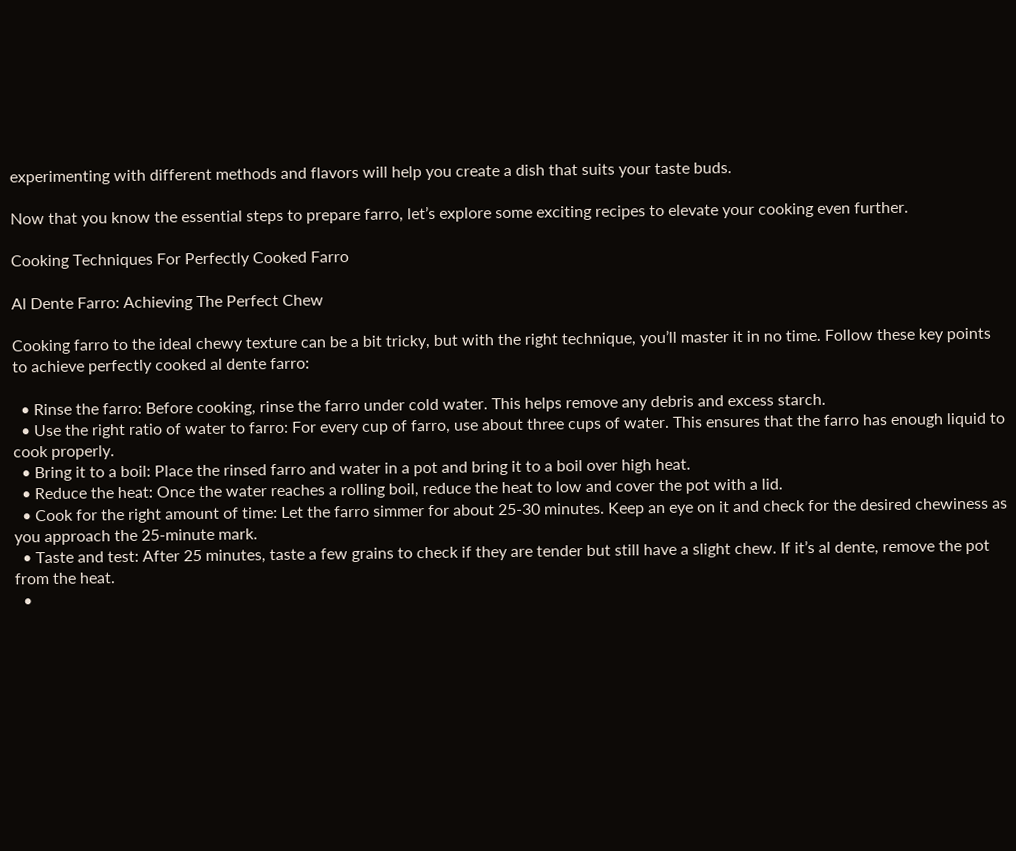experimenting with different methods and flavors will help you create a dish that suits your taste buds.

Now that you know the essential steps to prepare farro, let’s explore some exciting recipes to elevate your cooking even further.

Cooking Techniques For Perfectly Cooked Farro

Al Dente Farro: Achieving The Perfect Chew

Cooking farro to the ideal chewy texture can be a bit tricky, but with the right technique, you’ll master it in no time. Follow these key points to achieve perfectly cooked al dente farro:

  • Rinse the farro: Before cooking, rinse the farro under cold water. This helps remove any debris and excess starch.
  • Use the right ratio of water to farro: For every cup of farro, use about three cups of water. This ensures that the farro has enough liquid to cook properly.
  • Bring it to a boil: Place the rinsed farro and water in a pot and bring it to a boil over high heat.
  • Reduce the heat: Once the water reaches a rolling boil, reduce the heat to low and cover the pot with a lid.
  • Cook for the right amount of time: Let the farro simmer for about 25-30 minutes. Keep an eye on it and check for the desired chewiness as you approach the 25-minute mark.
  • Taste and test: After 25 minutes, taste a few grains to check if they are tender but still have a slight chew. If it’s al dente, remove the pot from the heat.
  •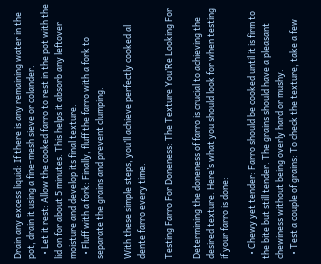Drain any excess liquid: If there is any remaining water in the pot, drain it using a fine-mesh sieve or colander.
  • Let it rest: Allow the cooked farro to rest in the pot with the lid on for about 5 minutes. This helps it absorb any leftover moisture and develop its final texture.
  • Fluff with a fork: Finally, fluff the farro with a fork to separate the grains and prevent clumping.

With these simple steps, you’ll achieve perfectly cooked al dente farro every time.

Testing Farro For Doneness: The Texture You’Re Looking For

Determining the doneness of farro is crucial to achieving the desired texture. Here’s what you should look for when testing if your farro is done:

  • Chewy yet tender: Farro should be cooked until it is firm to the bite but still tender. The grains should have a pleasant chewiness without being overly hard or mushy.
  • Test a couple of grains: To check the texture, take a few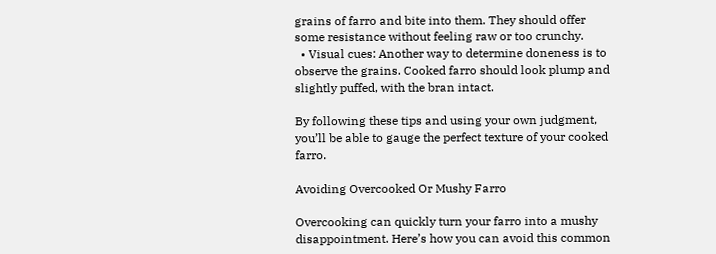grains of farro and bite into them. They should offer some resistance without feeling raw or too crunchy.
  • Visual cues: Another way to determine doneness is to observe the grains. Cooked farro should look plump and slightly puffed, with the bran intact.

By following these tips and using your own judgment, you’ll be able to gauge the perfect texture of your cooked farro.

Avoiding Overcooked Or Mushy Farro

Overcooking can quickly turn your farro into a mushy disappointment. Here’s how you can avoid this common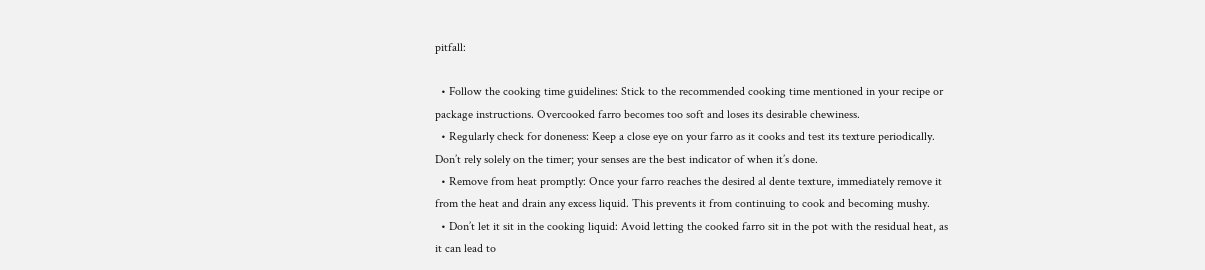pitfall:

  • Follow the cooking time guidelines: Stick to the recommended cooking time mentioned in your recipe or package instructions. Overcooked farro becomes too soft and loses its desirable chewiness.
  • Regularly check for doneness: Keep a close eye on your farro as it cooks and test its texture periodically. Don’t rely solely on the timer; your senses are the best indicator of when it’s done.
  • Remove from heat promptly: Once your farro reaches the desired al dente texture, immediately remove it from the heat and drain any excess liquid. This prevents it from continuing to cook and becoming mushy.
  • Don’t let it sit in the cooking liquid: Avoid letting the cooked farro sit in the pot with the residual heat, as it can lead to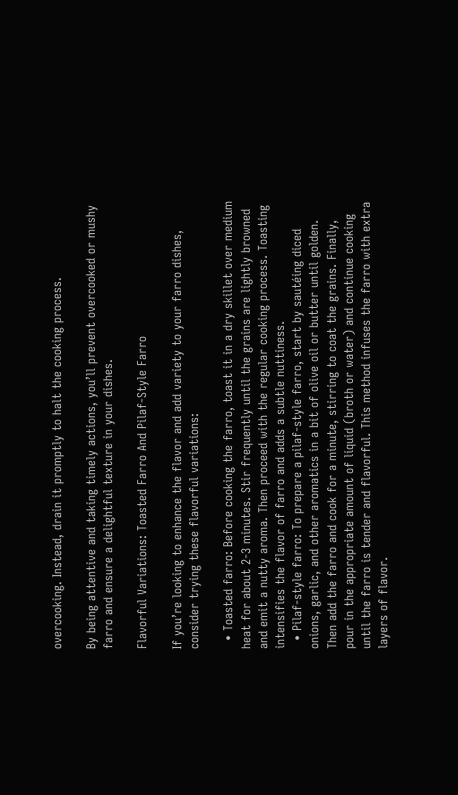overcooking. Instead, drain it promptly to halt the cooking process.

By being attentive and taking timely actions, you’ll prevent overcooked or mushy farro and ensure a delightful texture in your dishes.

Flavorful Variations: Toasted Farro And Pilaf-Style Farro

If you’re looking to enhance the flavor and add variety to your farro dishes, consider trying these flavorful variations:

  • Toasted farro: Before cooking the farro, toast it in a dry skillet over medium heat for about 2-3 minutes. Stir frequently until the grains are lightly browned and emit a nutty aroma. Then proceed with the regular cooking process. Toasting intensifies the flavor of farro and adds a subtle nuttiness.
  • Pilaf-style farro: To prepare a pilaf-style farro, start by sautéing diced onions, garlic, and other aromatics in a bit of olive oil or butter until golden. Then add the farro and cook for a minute, stirring to coat the grains. Finally, pour in the appropriate amount of liquid (broth or water) and continue cooking until the farro is tender and flavorful. This method infuses the farro with extra layers of flavor.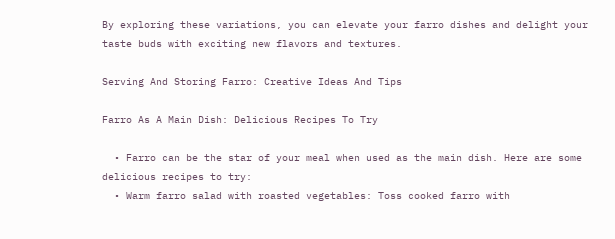By exploring these variations, you can elevate your farro dishes and delight your taste buds with exciting new flavors and textures.

Serving And Storing Farro: Creative Ideas And Tips

Farro As A Main Dish: Delicious Recipes To Try

  • Farro can be the star of your meal when used as the main dish. Here are some delicious recipes to try:
  • Warm farro salad with roasted vegetables: Toss cooked farro with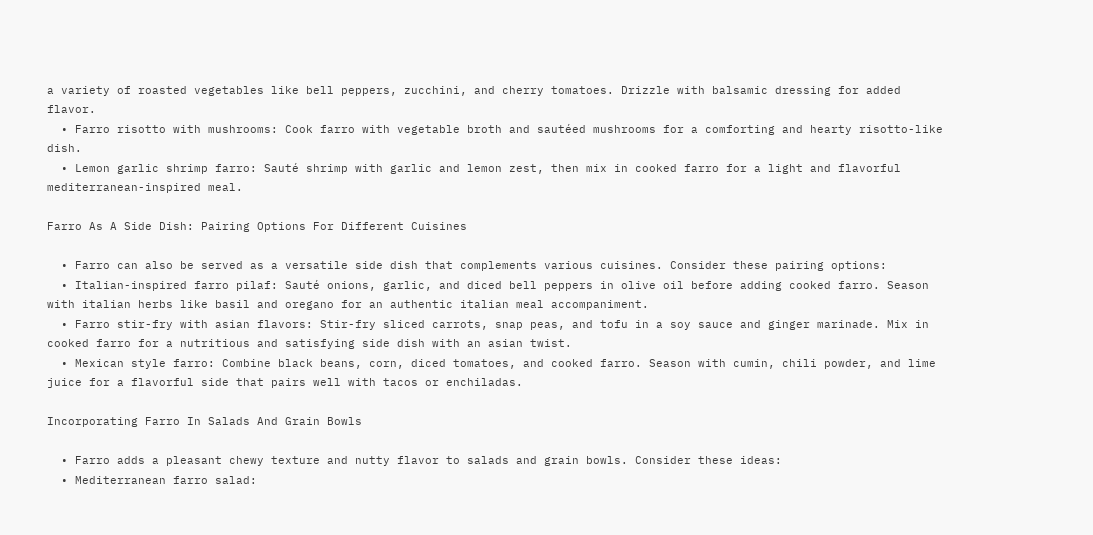a variety of roasted vegetables like bell peppers, zucchini, and cherry tomatoes. Drizzle with balsamic dressing for added flavor.
  • Farro risotto with mushrooms: Cook farro with vegetable broth and sautéed mushrooms for a comforting and hearty risotto-like dish.
  • Lemon garlic shrimp farro: Sauté shrimp with garlic and lemon zest, then mix in cooked farro for a light and flavorful mediterranean-inspired meal.

Farro As A Side Dish: Pairing Options For Different Cuisines

  • Farro can also be served as a versatile side dish that complements various cuisines. Consider these pairing options:
  • Italian-inspired farro pilaf: Sauté onions, garlic, and diced bell peppers in olive oil before adding cooked farro. Season with italian herbs like basil and oregano for an authentic italian meal accompaniment.
  • Farro stir-fry with asian flavors: Stir-fry sliced carrots, snap peas, and tofu in a soy sauce and ginger marinade. Mix in cooked farro for a nutritious and satisfying side dish with an asian twist.
  • Mexican style farro: Combine black beans, corn, diced tomatoes, and cooked farro. Season with cumin, chili powder, and lime juice for a flavorful side that pairs well with tacos or enchiladas.

Incorporating Farro In Salads And Grain Bowls

  • Farro adds a pleasant chewy texture and nutty flavor to salads and grain bowls. Consider these ideas:
  • Mediterranean farro salad: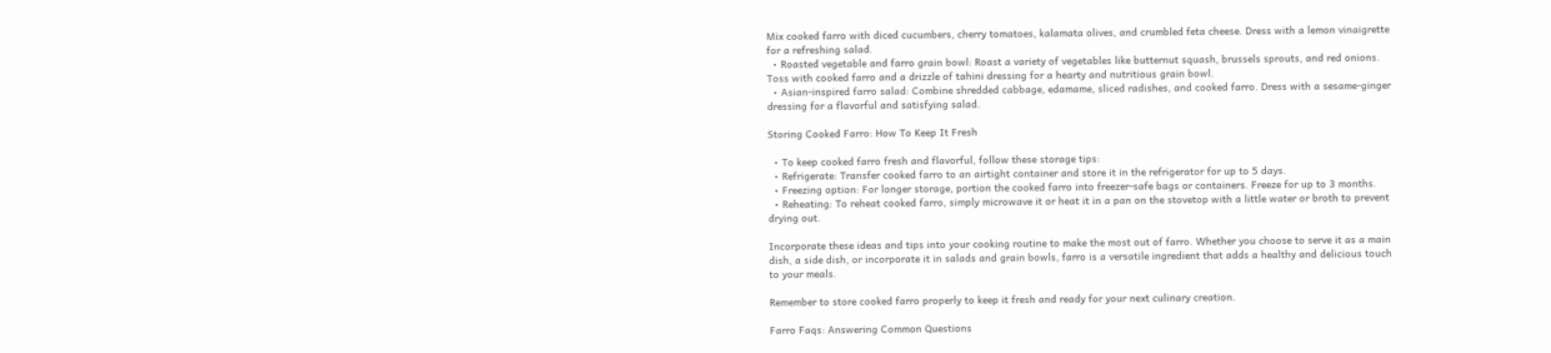Mix cooked farro with diced cucumbers, cherry tomatoes, kalamata olives, and crumbled feta cheese. Dress with a lemon vinaigrette for a refreshing salad.
  • Roasted vegetable and farro grain bowl: Roast a variety of vegetables like butternut squash, brussels sprouts, and red onions. Toss with cooked farro and a drizzle of tahini dressing for a hearty and nutritious grain bowl.
  • Asian-inspired farro salad: Combine shredded cabbage, edamame, sliced radishes, and cooked farro. Dress with a sesame-ginger dressing for a flavorful and satisfying salad.

Storing Cooked Farro: How To Keep It Fresh

  • To keep cooked farro fresh and flavorful, follow these storage tips:
  • Refrigerate: Transfer cooked farro to an airtight container and store it in the refrigerator for up to 5 days.
  • Freezing option: For longer storage, portion the cooked farro into freezer-safe bags or containers. Freeze for up to 3 months.
  • Reheating: To reheat cooked farro, simply microwave it or heat it in a pan on the stovetop with a little water or broth to prevent drying out.

Incorporate these ideas and tips into your cooking routine to make the most out of farro. Whether you choose to serve it as a main dish, a side dish, or incorporate it in salads and grain bowls, farro is a versatile ingredient that adds a healthy and delicious touch to your meals.

Remember to store cooked farro properly to keep it fresh and ready for your next culinary creation.

Farro Faqs: Answering Common Questions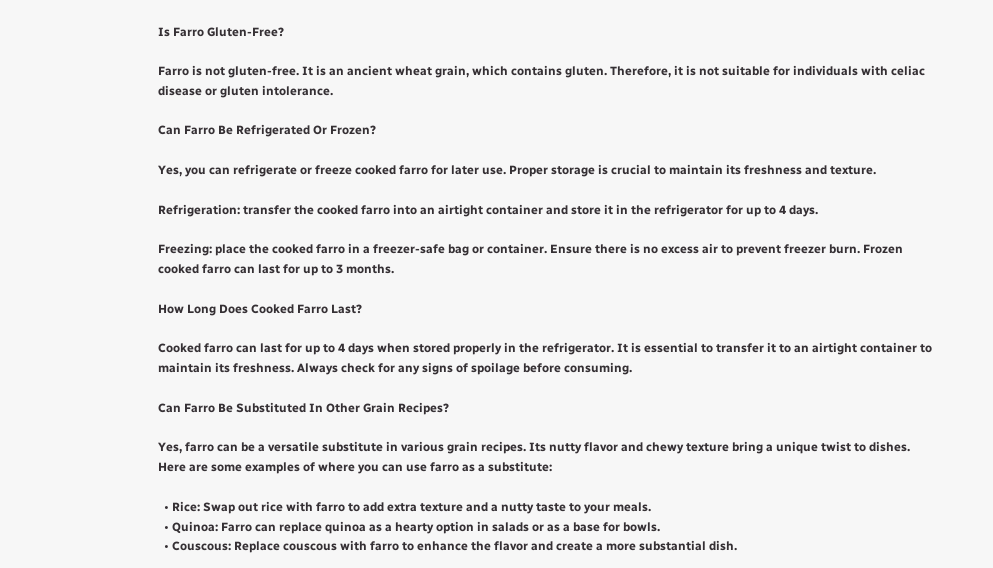Is Farro Gluten-Free?

Farro is not gluten-free. It is an ancient wheat grain, which contains gluten. Therefore, it is not suitable for individuals with celiac disease or gluten intolerance.

Can Farro Be Refrigerated Or Frozen?

Yes, you can refrigerate or freeze cooked farro for later use. Proper storage is crucial to maintain its freshness and texture.

Refrigeration: transfer the cooked farro into an airtight container and store it in the refrigerator for up to 4 days.

Freezing: place the cooked farro in a freezer-safe bag or container. Ensure there is no excess air to prevent freezer burn. Frozen cooked farro can last for up to 3 months.

How Long Does Cooked Farro Last?

Cooked farro can last for up to 4 days when stored properly in the refrigerator. It is essential to transfer it to an airtight container to maintain its freshness. Always check for any signs of spoilage before consuming.

Can Farro Be Substituted In Other Grain Recipes?

Yes, farro can be a versatile substitute in various grain recipes. Its nutty flavor and chewy texture bring a unique twist to dishes. Here are some examples of where you can use farro as a substitute:

  • Rice: Swap out rice with farro to add extra texture and a nutty taste to your meals.
  • Quinoa: Farro can replace quinoa as a hearty option in salads or as a base for bowls.
  • Couscous: Replace couscous with farro to enhance the flavor and create a more substantial dish.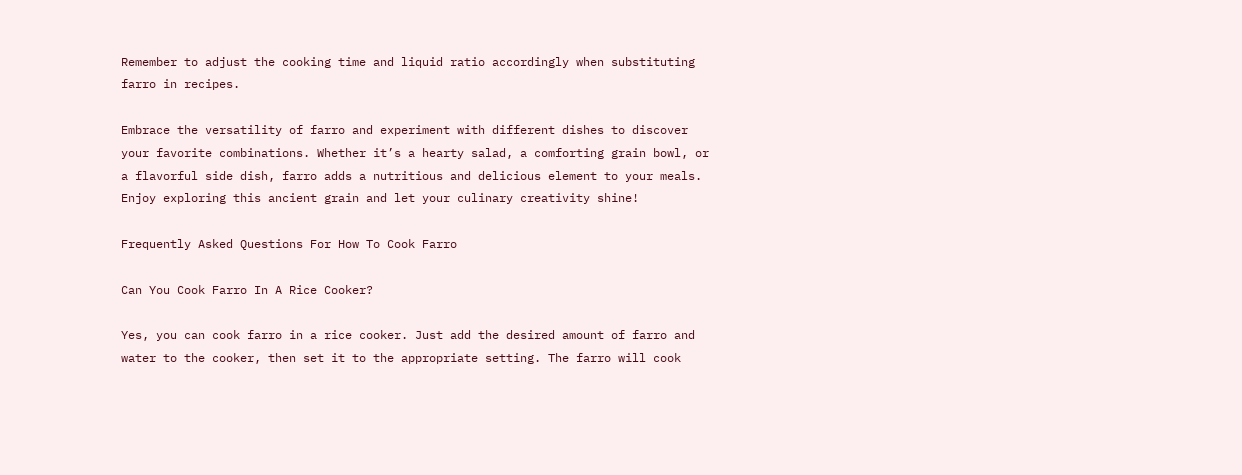Remember to adjust the cooking time and liquid ratio accordingly when substituting farro in recipes.

Embrace the versatility of farro and experiment with different dishes to discover your favorite combinations. Whether it’s a hearty salad, a comforting grain bowl, or a flavorful side dish, farro adds a nutritious and delicious element to your meals. Enjoy exploring this ancient grain and let your culinary creativity shine!

Frequently Asked Questions For How To Cook Farro

Can You Cook Farro In A Rice Cooker?

Yes, you can cook farro in a rice cooker. Just add the desired amount of farro and water to the cooker, then set it to the appropriate setting. The farro will cook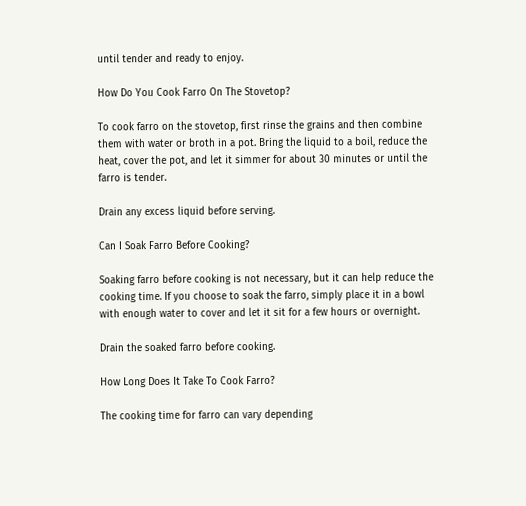until tender and ready to enjoy.

How Do You Cook Farro On The Stovetop?

To cook farro on the stovetop, first rinse the grains and then combine them with water or broth in a pot. Bring the liquid to a boil, reduce the heat, cover the pot, and let it simmer for about 30 minutes or until the farro is tender.

Drain any excess liquid before serving.

Can I Soak Farro Before Cooking?

Soaking farro before cooking is not necessary, but it can help reduce the cooking time. If you choose to soak the farro, simply place it in a bowl with enough water to cover and let it sit for a few hours or overnight.

Drain the soaked farro before cooking.

How Long Does It Take To Cook Farro?

The cooking time for farro can vary depending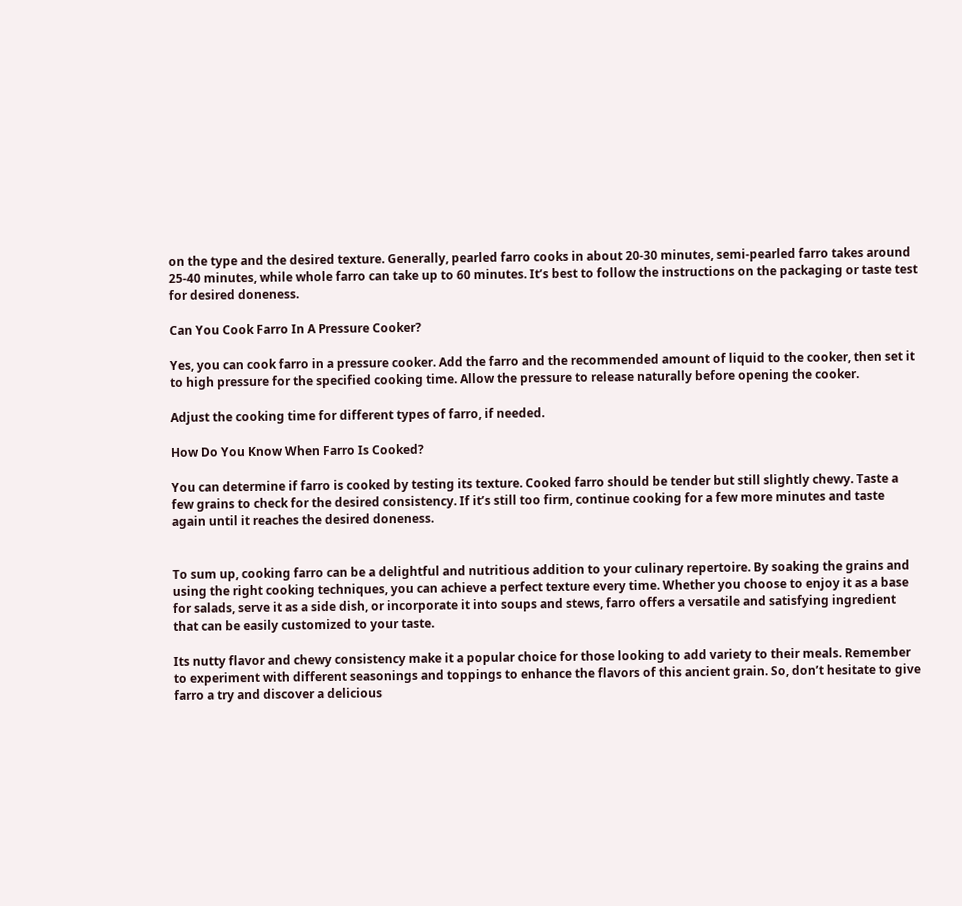on the type and the desired texture. Generally, pearled farro cooks in about 20-30 minutes, semi-pearled farro takes around 25-40 minutes, while whole farro can take up to 60 minutes. It’s best to follow the instructions on the packaging or taste test for desired doneness.

Can You Cook Farro In A Pressure Cooker?

Yes, you can cook farro in a pressure cooker. Add the farro and the recommended amount of liquid to the cooker, then set it to high pressure for the specified cooking time. Allow the pressure to release naturally before opening the cooker.

Adjust the cooking time for different types of farro, if needed.

How Do You Know When Farro Is Cooked?

You can determine if farro is cooked by testing its texture. Cooked farro should be tender but still slightly chewy. Taste a few grains to check for the desired consistency. If it’s still too firm, continue cooking for a few more minutes and taste again until it reaches the desired doneness.


To sum up, cooking farro can be a delightful and nutritious addition to your culinary repertoire. By soaking the grains and using the right cooking techniques, you can achieve a perfect texture every time. Whether you choose to enjoy it as a base for salads, serve it as a side dish, or incorporate it into soups and stews, farro offers a versatile and satisfying ingredient that can be easily customized to your taste.

Its nutty flavor and chewy consistency make it a popular choice for those looking to add variety to their meals. Remember to experiment with different seasonings and toppings to enhance the flavors of this ancient grain. So, don’t hesitate to give farro a try and discover a delicious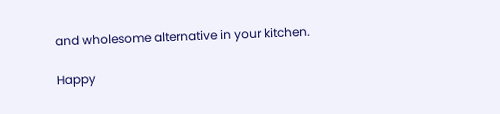and wholesome alternative in your kitchen.

Happy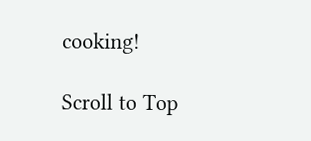cooking!

Scroll to Top